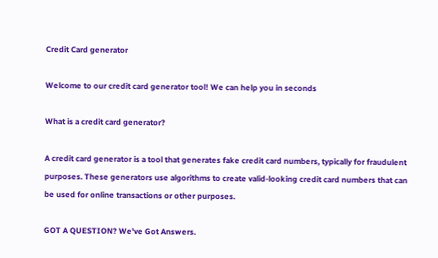Credit Card generator

Welcome to our credit card generator tool! We can help you in seconds

What is a credit card generator?

A credit card generator is a tool that generates fake credit card numbers, typically for fraudulent purposes. These generators use algorithms to create valid-looking credit card numbers that can be used for online transactions or other purposes.

GOT A QUESTION? We've Got Answers.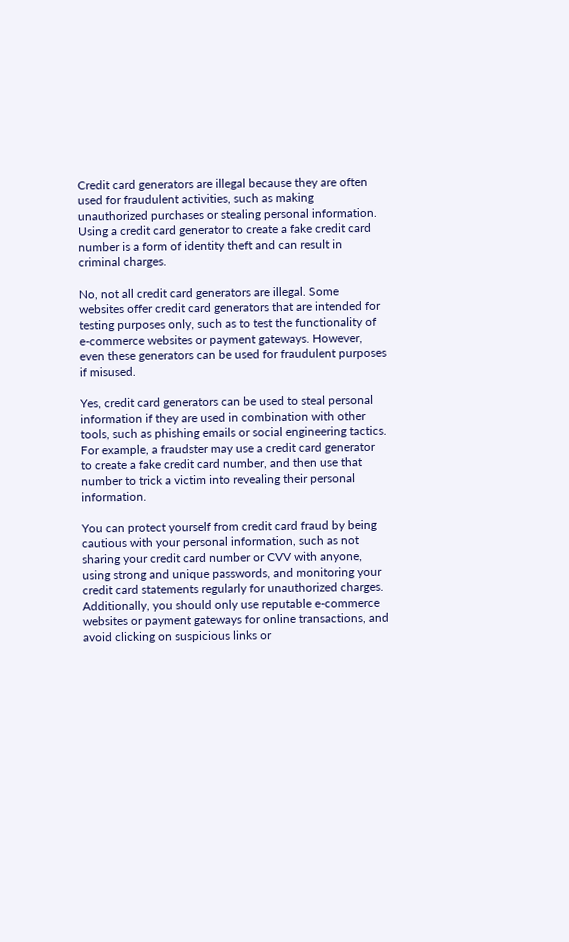Credit card generators are illegal because they are often used for fraudulent activities, such as making unauthorized purchases or stealing personal information. Using a credit card generator to create a fake credit card number is a form of identity theft and can result in criminal charges.

No, not all credit card generators are illegal. Some websites offer credit card generators that are intended for testing purposes only, such as to test the functionality of e-commerce websites or payment gateways. However, even these generators can be used for fraudulent purposes if misused.

Yes, credit card generators can be used to steal personal information if they are used in combination with other tools, such as phishing emails or social engineering tactics. For example, a fraudster may use a credit card generator to create a fake credit card number, and then use that number to trick a victim into revealing their personal information.

You can protect yourself from credit card fraud by being cautious with your personal information, such as not sharing your credit card number or CVV with anyone, using strong and unique passwords, and monitoring your credit card statements regularly for unauthorized charges. Additionally, you should only use reputable e-commerce websites or payment gateways for online transactions, and avoid clicking on suspicious links or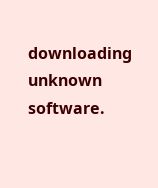downloading unknown software.